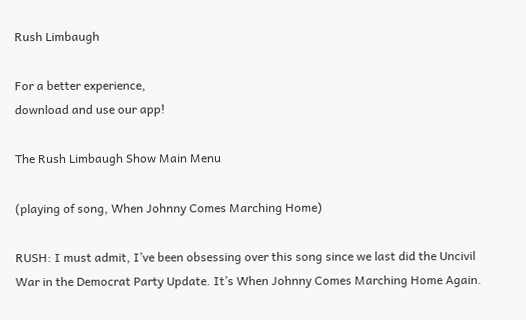Rush Limbaugh

For a better experience,
download and use our app!

The Rush Limbaugh Show Main Menu

(playing of song, When Johnny Comes Marching Home)

RUSH: I must admit, I’ve been obsessing over this song since we last did the Uncivil War in the Democrat Party Update. It’s When Johnny Comes Marching Home Again.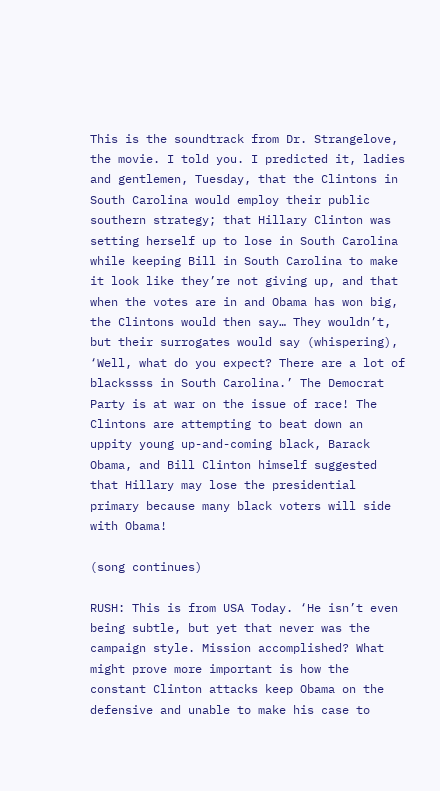This is the soundtrack from Dr. Strangelove, the movie. I told you. I predicted it, ladies and gentlemen, Tuesday, that the Clintons in South Carolina would employ their public southern strategy; that Hillary Clinton was setting herself up to lose in South Carolina while keeping Bill in South Carolina to make it look like they’re not giving up, and that when the votes are in and Obama has won big, the Clintons would then say… They wouldn’t, but their surrogates would say (whispering), ‘Well, what do you expect? There are a lot of blackssss in South Carolina.’ The Democrat Party is at war on the issue of race! The Clintons are attempting to beat down an uppity young up-and-coming black, Barack Obama, and Bill Clinton himself suggested that Hillary may lose the presidential primary because many black voters will side with Obama!

(song continues)

RUSH: This is from USA Today. ‘He isn’t even being subtle, but yet that never was the campaign style. Mission accomplished? What might prove more important is how the constant Clinton attacks keep Obama on the defensive and unable to make his case to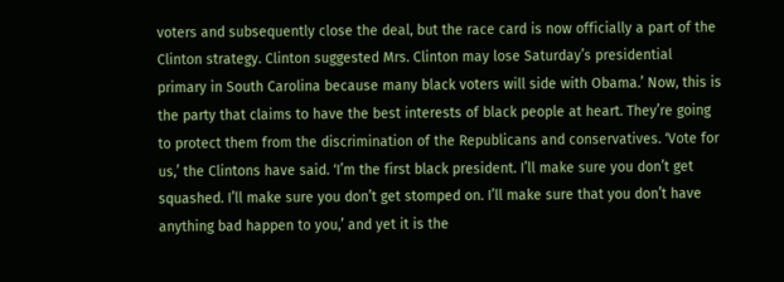voters and subsequently close the deal, but the race card is now officially a part of the Clinton strategy. Clinton suggested Mrs. Clinton may lose Saturday’s presidential primary in South Carolina because many black voters will side with Obama.’ Now, this is the party that claims to have the best interests of black people at heart. They’re going to protect them from the discrimination of the Republicans and conservatives. ‘Vote for us,’ the Clintons have said. ‘I’m the first black president. I’ll make sure you don’t get squashed. I’ll make sure you don’t get stomped on. I’ll make sure that you don’t have anything bad happen to you,’ and yet it is the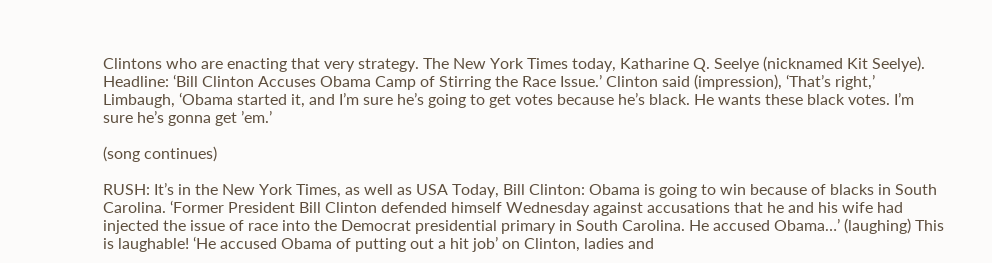Clintons who are enacting that very strategy. The New York Times today, Katharine Q. Seelye (nicknamed Kit Seelye). Headline: ‘Bill Clinton Accuses Obama Camp of Stirring the Race Issue.’ Clinton said (impression), ‘That’s right,’ Limbaugh, ‘Obama started it, and I’m sure he’s going to get votes because he’s black. He wants these black votes. I’m sure he’s gonna get ’em.’

(song continues)

RUSH: It’s in the New York Times, as well as USA Today, Bill Clinton: Obama is going to win because of blacks in South Carolina. ‘Former President Bill Clinton defended himself Wednesday against accusations that he and his wife had injected the issue of race into the Democrat presidential primary in South Carolina. He accused Obama…’ (laughing) This is laughable! ‘He accused Obama of putting out a hit job’ on Clinton, ladies and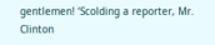gentlemen! ‘Scolding a reporter, Mr. Clinton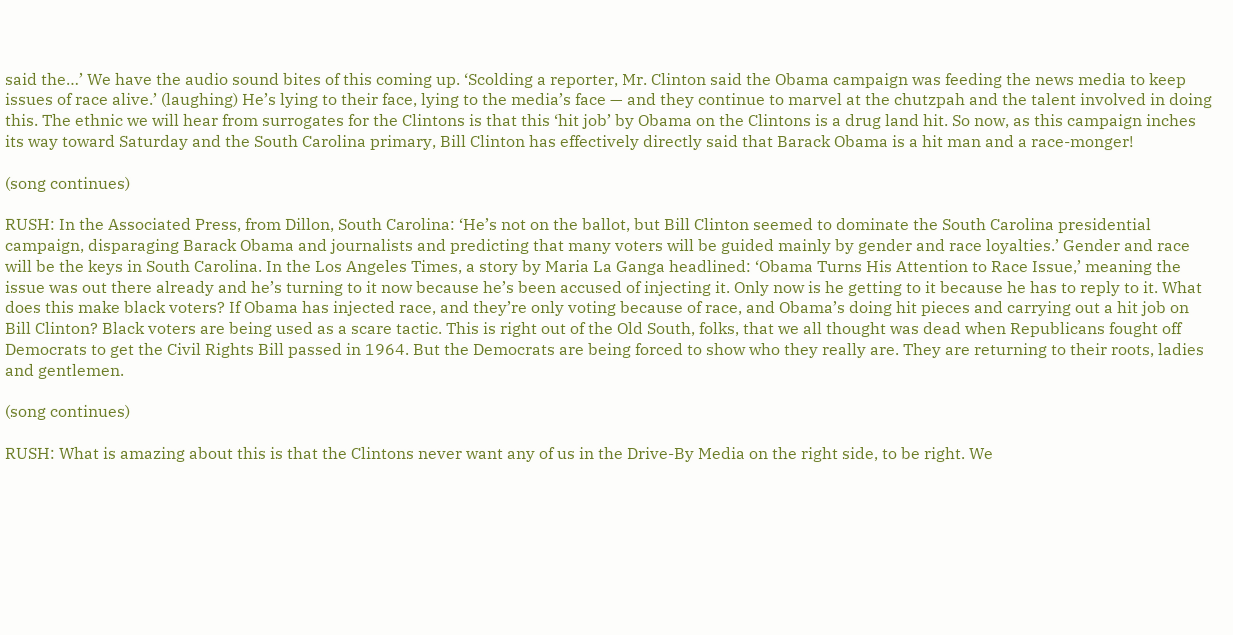said the…’ We have the audio sound bites of this coming up. ‘Scolding a reporter, Mr. Clinton said the Obama campaign was feeding the news media to keep issues of race alive.’ (laughing) He’s lying to their face, lying to the media’s face — and they continue to marvel at the chutzpah and the talent involved in doing this. The ethnic we will hear from surrogates for the Clintons is that this ‘hit job’ by Obama on the Clintons is a drug land hit. So now, as this campaign inches its way toward Saturday and the South Carolina primary, Bill Clinton has effectively directly said that Barack Obama is a hit man and a race-monger!

(song continues)

RUSH: In the Associated Press, from Dillon, South Carolina: ‘He’s not on the ballot, but Bill Clinton seemed to dominate the South Carolina presidential campaign, disparaging Barack Obama and journalists and predicting that many voters will be guided mainly by gender and race loyalties.’ Gender and race will be the keys in South Carolina. In the Los Angeles Times, a story by Maria La Ganga headlined: ‘Obama Turns His Attention to Race Issue,’ meaning the issue was out there already and he’s turning to it now because he’s been accused of injecting it. Only now is he getting to it because he has to reply to it. What does this make black voters? If Obama has injected race, and they’re only voting because of race, and Obama’s doing hit pieces and carrying out a hit job on Bill Clinton? Black voters are being used as a scare tactic. This is right out of the Old South, folks, that we all thought was dead when Republicans fought off Democrats to get the Civil Rights Bill passed in 1964. But the Democrats are being forced to show who they really are. They are returning to their roots, ladies and gentlemen.

(song continues)

RUSH: What is amazing about this is that the Clintons never want any of us in the Drive-By Media on the right side, to be right. We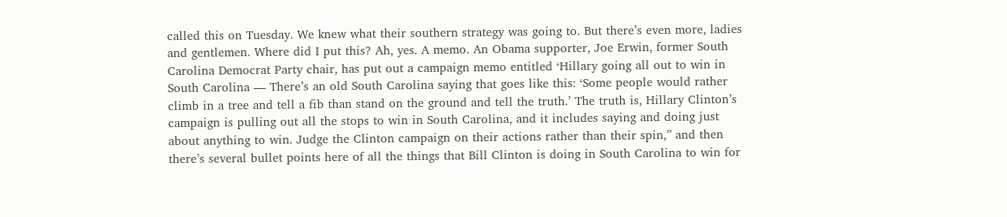called this on Tuesday. We knew what their southern strategy was going to. But there’s even more, ladies and gentlemen. Where did I put this? Ah, yes. A memo. An Obama supporter, Joe Erwin, former South Carolina Democrat Party chair, has put out a campaign memo entitled ‘Hillary going all out to win in South Carolina — There’s an old South Carolina saying that goes like this: ‘Some people would rather climb in a tree and tell a fib than stand on the ground and tell the truth.’ The truth is, Hillary Clinton’s campaign is pulling out all the stops to win in South Carolina, and it includes saying and doing just about anything to win. Judge the Clinton campaign on their actions rather than their spin,” and then there’s several bullet points here of all the things that Bill Clinton is doing in South Carolina to win for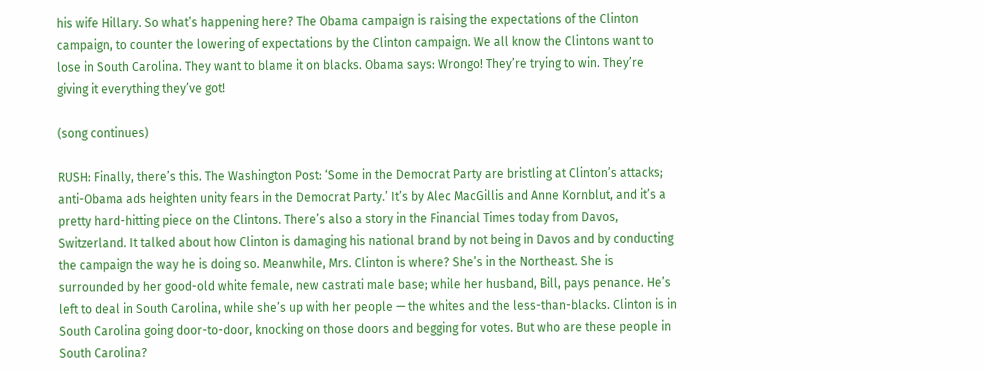his wife Hillary. So what’s happening here? The Obama campaign is raising the expectations of the Clinton campaign, to counter the lowering of expectations by the Clinton campaign. We all know the Clintons want to lose in South Carolina. They want to blame it on blacks. Obama says: Wrongo! They’re trying to win. They’re giving it everything they’ve got!

(song continues)

RUSH: Finally, there’s this. The Washington Post: ‘Some in the Democrat Party are bristling at Clinton’s attacks; anti-Obama ads heighten unity fears in the Democrat Party.’ It’s by Alec MacGillis and Anne Kornblut, and it’s a pretty hard-hitting piece on the Clintons. There’s also a story in the Financial Times today from Davos, Switzerland. It talked about how Clinton is damaging his national brand by not being in Davos and by conducting the campaign the way he is doing so. Meanwhile, Mrs. Clinton is where? She’s in the Northeast. She is surrounded by her good-old white female, new castrati male base; while her husband, Bill, pays penance. He’s left to deal in South Carolina, while she’s up with her people — the whites and the less-than-blacks. Clinton is in South Carolina going door-to-door, knocking on those doors and begging for votes. But who are these people in South Carolina?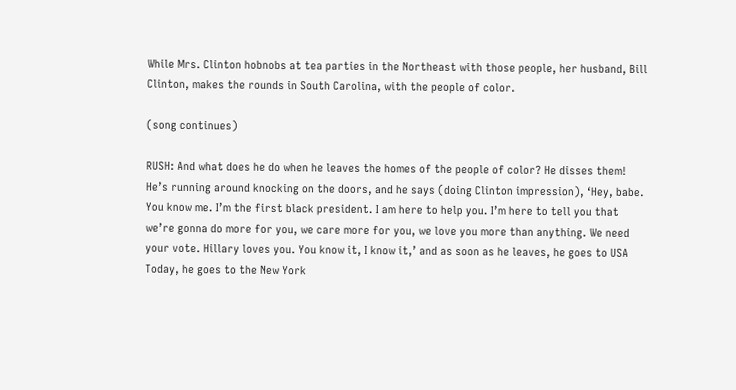While Mrs. Clinton hobnobs at tea parties in the Northeast with those people, her husband, Bill Clinton, makes the rounds in South Carolina, with the people of color.

(song continues)

RUSH: And what does he do when he leaves the homes of the people of color? He disses them! He’s running around knocking on the doors, and he says (doing Clinton impression), ‘Hey, babe. You know me. I’m the first black president. I am here to help you. I’m here to tell you that we’re gonna do more for you, we care more for you, we love you more than anything. We need your vote. Hillary loves you. You know it, I know it,’ and as soon as he leaves, he goes to USA Today, he goes to the New York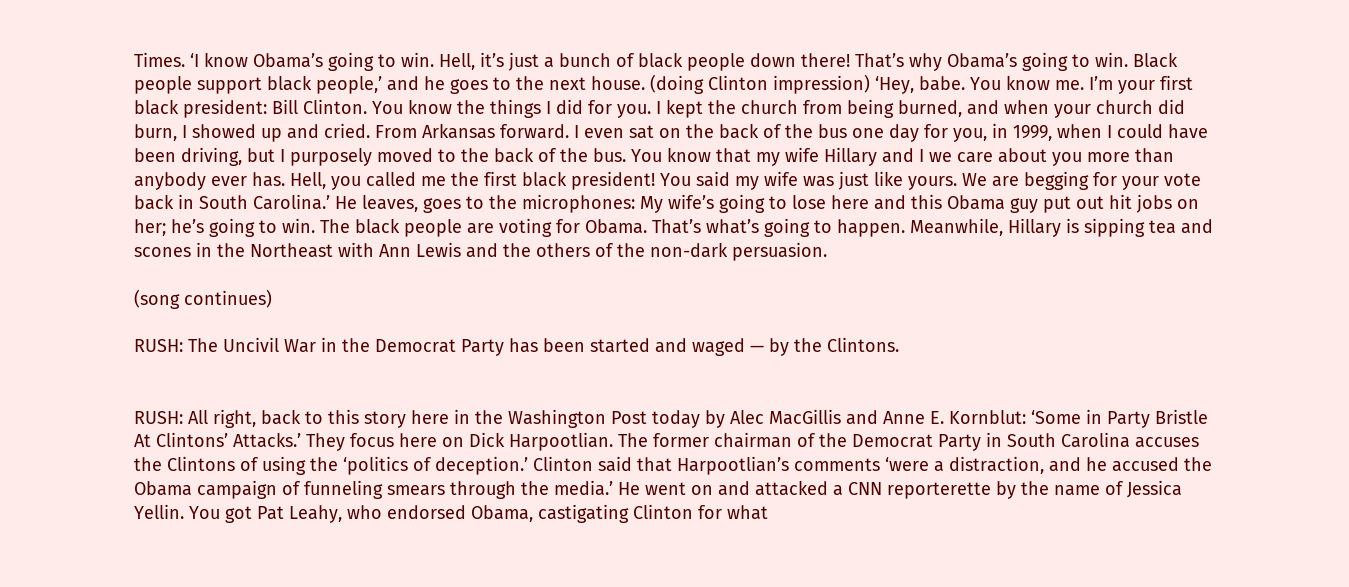Times. ‘I know Obama’s going to win. Hell, it’s just a bunch of black people down there! That’s why Obama’s going to win. Black people support black people,’ and he goes to the next house. (doing Clinton impression) ‘Hey, babe. You know me. I’m your first black president: Bill Clinton. You know the things I did for you. I kept the church from being burned, and when your church did burn, I showed up and cried. From Arkansas forward. I even sat on the back of the bus one day for you, in 1999, when I could have been driving, but I purposely moved to the back of the bus. You know that my wife Hillary and I we care about you more than anybody ever has. Hell, you called me the first black president! You said my wife was just like yours. We are begging for your vote back in South Carolina.’ He leaves, goes to the microphones: My wife’s going to lose here and this Obama guy put out hit jobs on her; he’s going to win. The black people are voting for Obama. That’s what’s going to happen. Meanwhile, Hillary is sipping tea and scones in the Northeast with Ann Lewis and the others of the non-dark persuasion.

(song continues)

RUSH: The Uncivil War in the Democrat Party has been started and waged — by the Clintons.


RUSH: All right, back to this story here in the Washington Post today by Alec MacGillis and Anne E. Kornblut: ‘Some in Party Bristle At Clintons’ Attacks.’ They focus here on Dick Harpootlian. The former chairman of the Democrat Party in South Carolina accuses the Clintons of using the ‘politics of deception.’ Clinton said that Harpootlian’s comments ‘were a distraction, and he accused the Obama campaign of funneling smears through the media.’ He went on and attacked a CNN reporterette by the name of Jessica Yellin. You got Pat Leahy, who endorsed Obama, castigating Clinton for what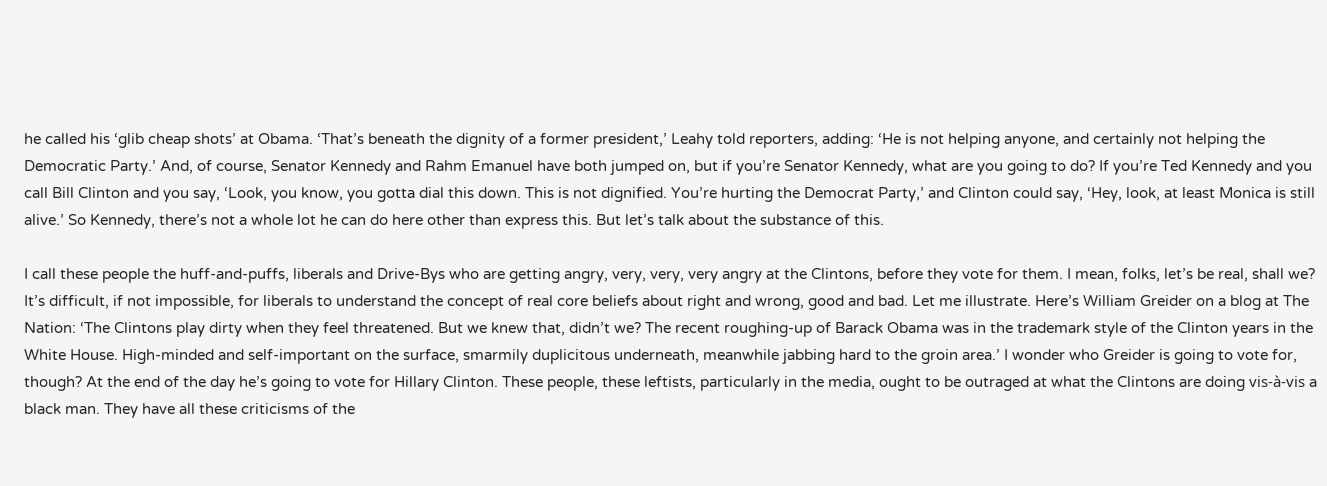he called his ‘glib cheap shots’ at Obama. ‘That’s beneath the dignity of a former president,’ Leahy told reporters, adding: ‘He is not helping anyone, and certainly not helping the Democratic Party.’ And, of course, Senator Kennedy and Rahm Emanuel have both jumped on, but if you’re Senator Kennedy, what are you going to do? If you’re Ted Kennedy and you call Bill Clinton and you say, ‘Look, you know, you gotta dial this down. This is not dignified. You’re hurting the Democrat Party,’ and Clinton could say, ‘Hey, look, at least Monica is still alive.’ So Kennedy, there’s not a whole lot he can do here other than express this. But let’s talk about the substance of this.

I call these people the huff-and-puffs, liberals and Drive-Bys who are getting angry, very, very, very angry at the Clintons, before they vote for them. I mean, folks, let’s be real, shall we? It’s difficult, if not impossible, for liberals to understand the concept of real core beliefs about right and wrong, good and bad. Let me illustrate. Here’s William Greider on a blog at The Nation: ‘The Clintons play dirty when they feel threatened. But we knew that, didn’t we? The recent roughing-up of Barack Obama was in the trademark style of the Clinton years in the White House. High-minded and self-important on the surface, smarmily duplicitous underneath, meanwhile jabbing hard to the groin area.’ I wonder who Greider is going to vote for, though? At the end of the day he’s going to vote for Hillary Clinton. These people, these leftists, particularly in the media, ought to be outraged at what the Clintons are doing vis-à-vis a black man. They have all these criticisms of the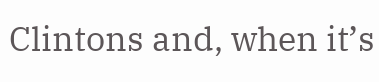Clintons and, when it’s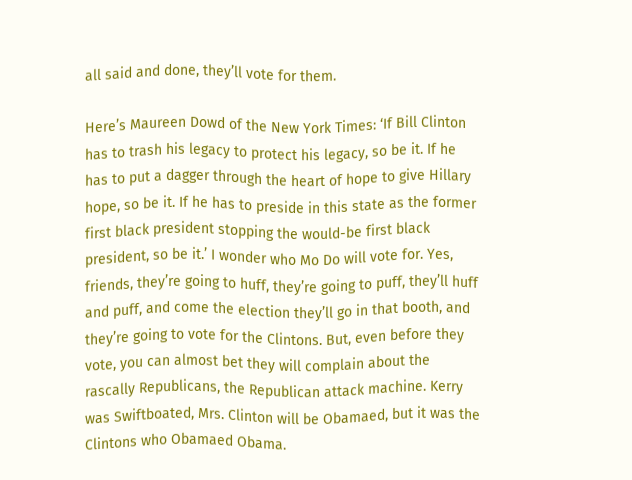all said and done, they’ll vote for them.

Here’s Maureen Dowd of the New York Times: ‘If Bill Clinton has to trash his legacy to protect his legacy, so be it. If he has to put a dagger through the heart of hope to give Hillary hope, so be it. If he has to preside in this state as the former first black president stopping the would-be first black president, so be it.’ I wonder who Mo Do will vote for. Yes, friends, they’re going to huff, they’re going to puff, they’ll huff and puff, and come the election they’ll go in that booth, and they’re going to vote for the Clintons. But, even before they vote, you can almost bet they will complain about the rascally Republicans, the Republican attack machine. Kerry was Swiftboated, Mrs. Clinton will be Obamaed, but it was the Clintons who Obamaed Obama.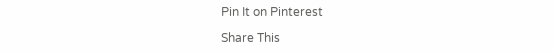Pin It on Pinterest

Share This